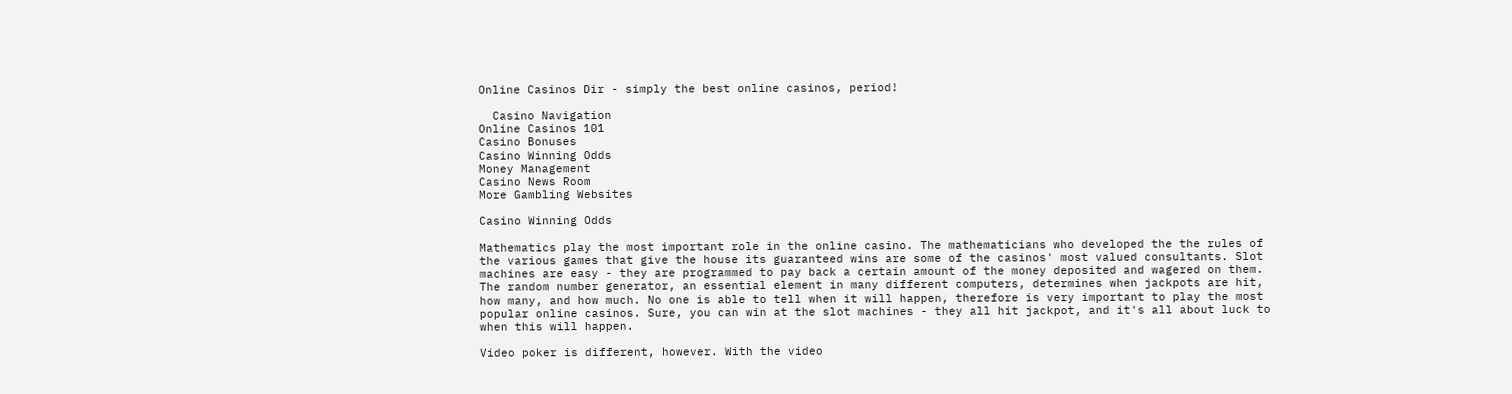Online Casinos Dir - simply the best online casinos, period!

  Casino Navigation
Online Casinos 101
Casino Bonuses
Casino Winning Odds
Money Management
Casino News Room
More Gambling Websites

Casino Winning Odds

Mathematics play the most important role in the online casino. The mathematicians who developed the the rules of the various games that give the house its guaranteed wins are some of the casinos' most valued consultants. Slot machines are easy - they are programmed to pay back a certain amount of the money deposited and wagered on them. The random number generator, an essential element in many different computers, determines when jackpots are hit, how many, and how much. No one is able to tell when it will happen, therefore is very important to play the most popular online casinos. Sure, you can win at the slot machines - they all hit jackpot, and it's all about luck to when this will happen.

Video poker is different, however. With the video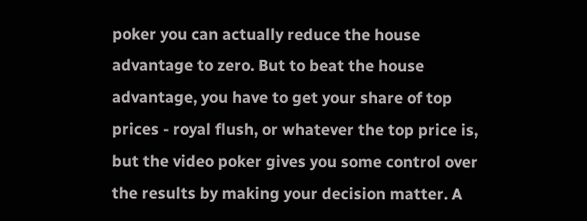poker you can actually reduce the house advantage to zero. But to beat the house advantage, you have to get your share of top prices - royal flush, or whatever the top price is, but the video poker gives you some control over the results by making your decision matter. A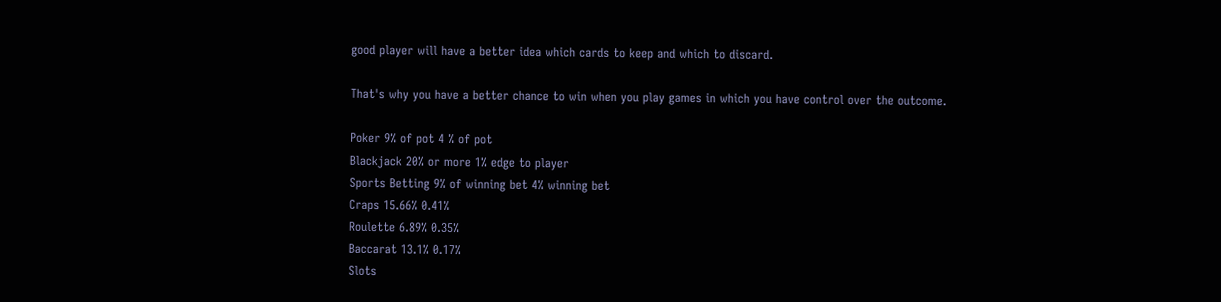good player will have a better idea which cards to keep and which to discard.

That's why you have a better chance to win when you play games in which you have control over the outcome.

Poker 9% of pot 4 % of pot
Blackjack 20% or more 1% edge to player
Sports Betting 9% of winning bet 4% winning bet
Craps 15.66% 0.41%
Roulette 6.89% 0.35%
Baccarat 13.1% 0.17%
Slots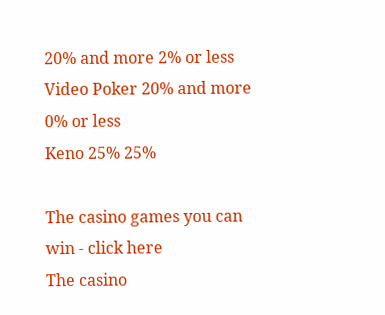20% and more 2% or less
Video Poker 20% and more 0% or less
Keno 25% 25%

The casino games you can win - click here
The casino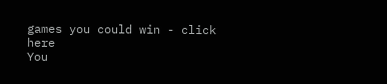games you could win - click here
You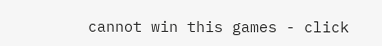cannot win this games - click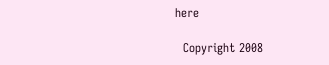here

  Copyright 2008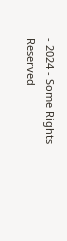- 2024 - Some Rights Reserved